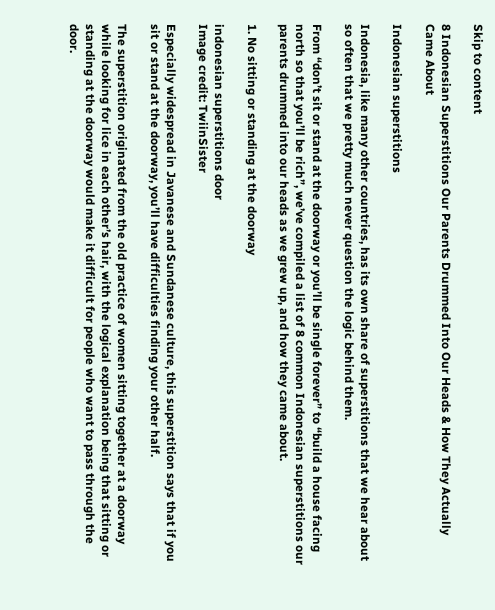Skip to content

8 Indonesian Superstitions Our Parents Drummed Into Our Heads & How They Actually Came About

Indonesian superstitions

Indonesia, like many other countries, has its own share of superstitions that we hear about so often that we pretty much never question the logic behind them.

From “don’t sit or stand at the doorway or you’ll be single forever” to “build a house facing north so that you’ll be rich”, we’ve compiled a list of 8 common Indonesian superstitions our parents drummed into our heads as we grew up, and how they came about.

1. No sitting or standing at the doorway

indonesian superstitions door
Image credit: TwiinSister

Especially widespread in Javanese and Sundanese culture, this superstition says that if you sit or stand at the doorway, you’ll have difficulties finding your other half.

The superstition originated from the old practice of women sitting together at a doorway while looking for lice in each other’s hair, with the logical explanation being that sitting or standing at the doorway would make it difficult for people who want to pass through the door.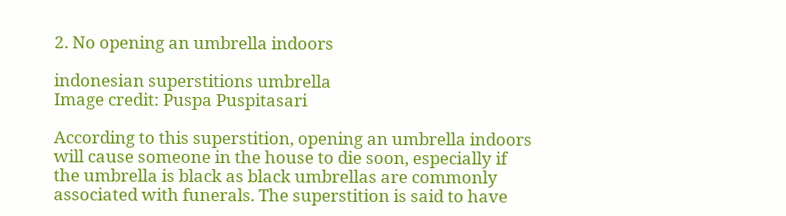2. No opening an umbrella indoors

indonesian superstitions umbrella
Image credit: Puspa Puspitasari

According to this superstition, opening an umbrella indoors will cause someone in the house to die soon, especially if the umbrella is black as black umbrellas are commonly associated with funerals. The superstition is said to have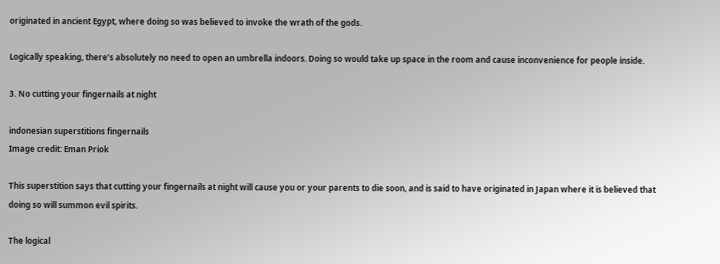originated in ancient Egypt, where doing so was believed to invoke the wrath of the gods.

Logically speaking, there’s absolutely no need to open an umbrella indoors. Doing so would take up space in the room and cause inconvenience for people inside.

3. No cutting your fingernails at night

indonesian superstitions fingernails
Image credit: Eman Priok

This superstition says that cutting your fingernails at night will cause you or your parents to die soon, and is said to have originated in Japan where it is believed that doing so will summon evil spirits.

The logical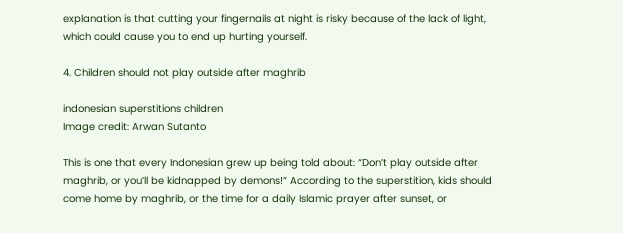explanation is that cutting your fingernails at night is risky because of the lack of light, which could cause you to end up hurting yourself.

4. Children should not play outside after maghrib

indonesian superstitions children
Image credit: Arwan Sutanto

This is one that every Indonesian grew up being told about: “Don’t play outside after maghrib, or you’ll be kidnapped by demons!” According to the superstition, kids should come home by maghrib, or the time for a daily Islamic prayer after sunset, or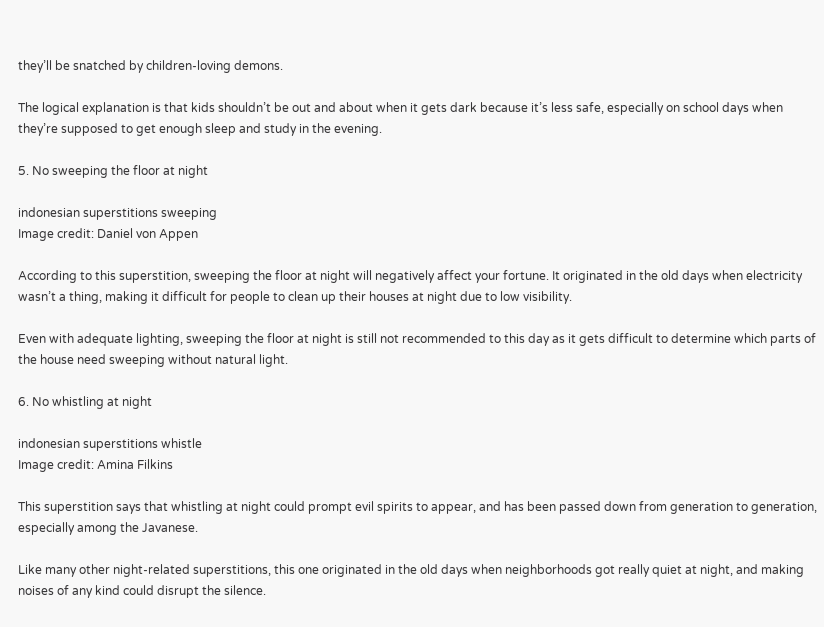they’ll be snatched by children-loving demons.

The logical explanation is that kids shouldn’t be out and about when it gets dark because it’s less safe, especially on school days when they’re supposed to get enough sleep and study in the evening.

5. No sweeping the floor at night

indonesian superstitions sweeping
Image credit: Daniel von Appen

According to this superstition, sweeping the floor at night will negatively affect your fortune. It originated in the old days when electricity wasn’t a thing, making it difficult for people to clean up their houses at night due to low visibility.

Even with adequate lighting, sweeping the floor at night is still not recommended to this day as it gets difficult to determine which parts of the house need sweeping without natural light.

6. No whistling at night

indonesian superstitions whistle
Image credit: Amina Filkins

This superstition says that whistling at night could prompt evil spirits to appear, and has been passed down from generation to generation, especially among the Javanese.

Like many other night-related superstitions, this one originated in the old days when neighborhoods got really quiet at night, and making noises of any kind could disrupt the silence.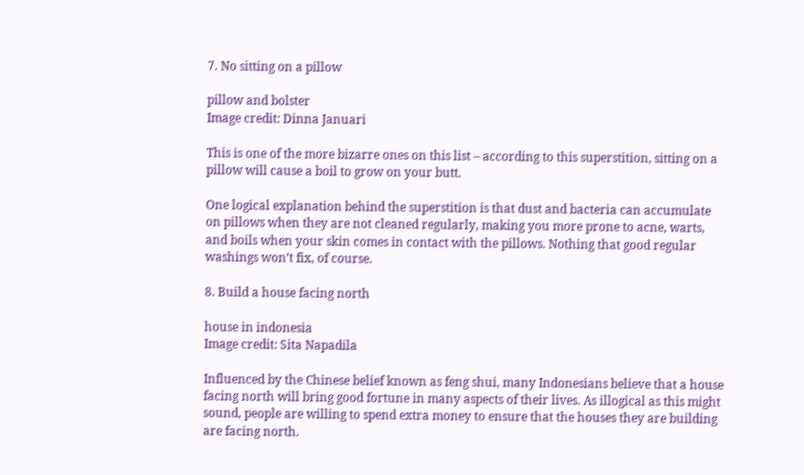7. No sitting on a pillow

pillow and bolster
Image credit: Dinna Januari

This is one of the more bizarre ones on this list – according to this superstition, sitting on a pillow will cause a boil to grow on your butt.

One logical explanation behind the superstition is that dust and bacteria can accumulate on pillows when they are not cleaned regularly, making you more prone to acne, warts, and boils when your skin comes in contact with the pillows. Nothing that good regular washings won’t fix, of course.

8. Build a house facing north

house in indonesia
Image credit: Sita Napadila

Influenced by the Chinese belief known as feng shui, many Indonesians believe that a house facing north will bring good fortune in many aspects of their lives. As illogical as this might sound, people are willing to spend extra money to ensure that the houses they are building are facing north.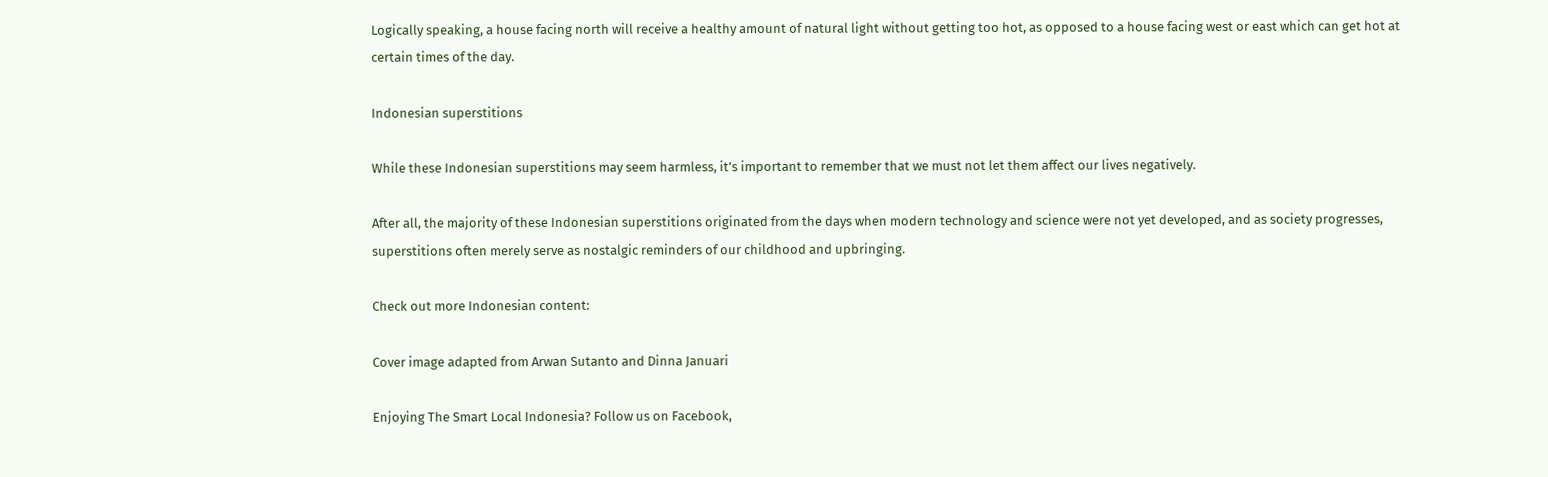Logically speaking, a house facing north will receive a healthy amount of natural light without getting too hot, as opposed to a house facing west or east which can get hot at certain times of the day.

Indonesian superstitions

While these Indonesian superstitions may seem harmless, it’s important to remember that we must not let them affect our lives negatively.

After all, the majority of these Indonesian superstitions originated from the days when modern technology and science were not yet developed, and as society progresses, superstitions often merely serve as nostalgic reminders of our childhood and upbringing.

Check out more Indonesian content:

Cover image adapted from Arwan Sutanto and Dinna Januari

Enjoying The Smart Local Indonesia? Follow us on Facebook,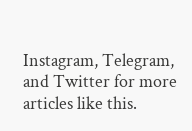Instagram, Telegram, and Twitter for more articles like this.